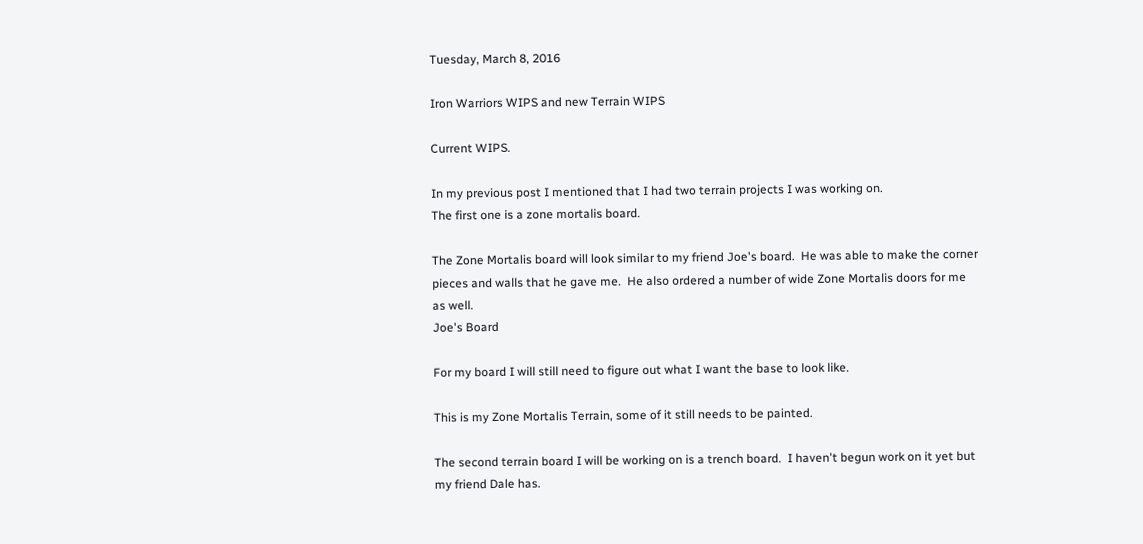Tuesday, March 8, 2016

Iron Warriors WIPS and new Terrain WIPS

Current WIPS.

In my previous post I mentioned that I had two terrain projects I was working on.
The first one is a zone mortalis board.

The Zone Mortalis board will look similar to my friend Joe's board.  He was able to make the corner pieces and walls that he gave me.  He also ordered a number of wide Zone Mortalis doors for me as well.
Joe's Board

For my board I will still need to figure out what I want the base to look like.

This is my Zone Mortalis Terrain, some of it still needs to be painted.

The second terrain board I will be working on is a trench board.  I haven't begun work on it yet but my friend Dale has.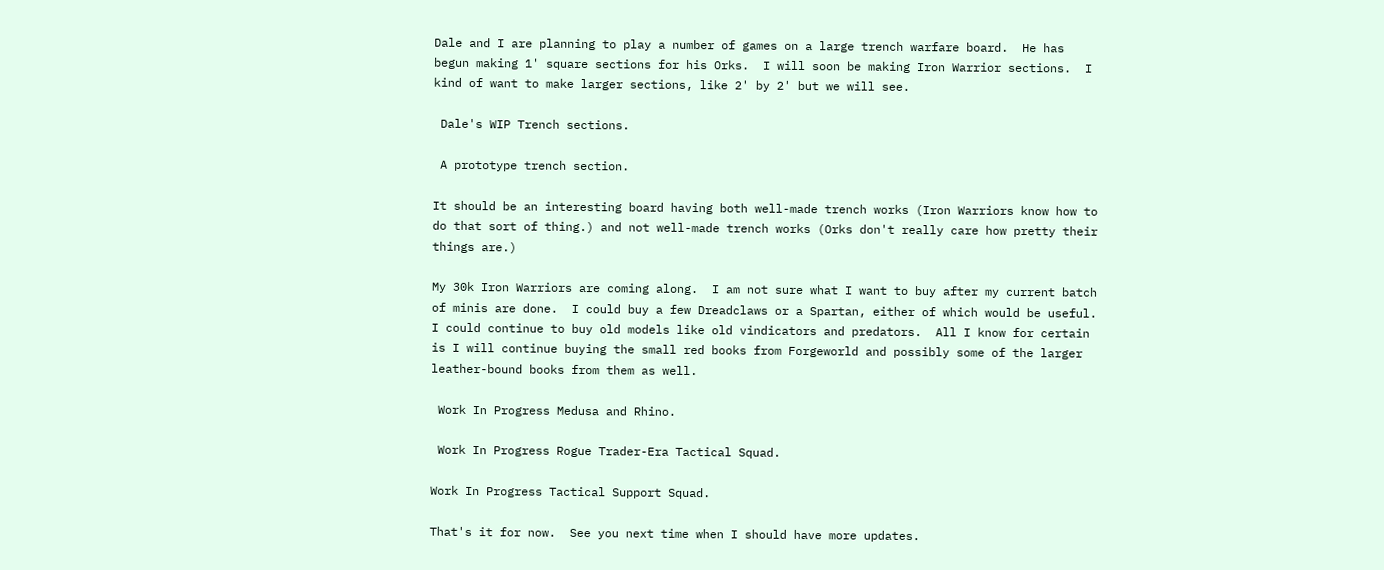Dale and I are planning to play a number of games on a large trench warfare board.  He has begun making 1' square sections for his Orks.  I will soon be making Iron Warrior sections.  I kind of want to make larger sections, like 2' by 2' but we will see.

 Dale's WIP Trench sections.

 A prototype trench section.

It should be an interesting board having both well-made trench works (Iron Warriors know how to do that sort of thing.) and not well-made trench works (Orks don't really care how pretty their things are.)

My 30k Iron Warriors are coming along.  I am not sure what I want to buy after my current batch of minis are done.  I could buy a few Dreadclaws or a Spartan, either of which would be useful.  I could continue to buy old models like old vindicators and predators.  All I know for certain is I will continue buying the small red books from Forgeworld and possibly some of the larger leather-bound books from them as well.

 Work In Progress Medusa and Rhino.

 Work In Progress Rogue Trader-Era Tactical Squad.

Work In Progress Tactical Support Squad.

That's it for now.  See you next time when I should have more updates.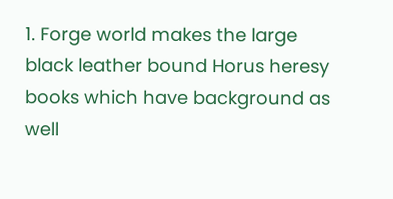1. Forge world makes the large black leather bound Horus heresy books which have background as well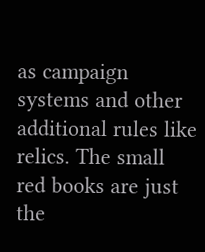as campaign systems and other additional rules like relics. The small red books are just the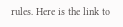rules. Here is the link to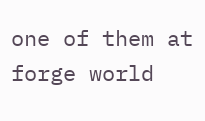one of them at forge world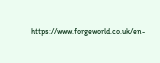https://www.forgeworld.co.uk/en-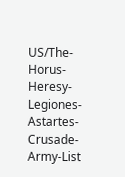US/The-Horus-Heresy-Legiones-Astartes-Crusade-Army-List